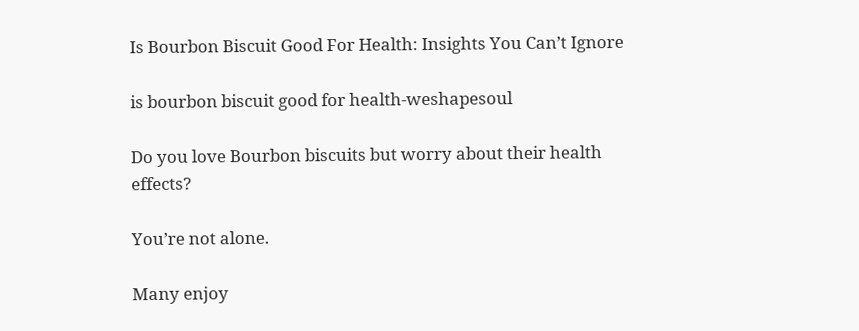Is Bourbon Biscuit Good For Health: Insights You Can’t Ignore

is bourbon biscuit good for health-weshapesoul

Do you love Bourbon biscuits but worry about their health effects?

You’re not alone.

Many enjoy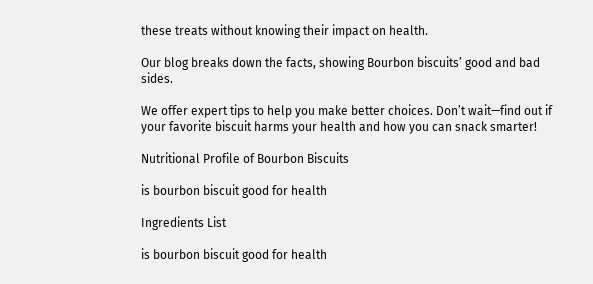these treats without knowing their impact on health.

Our blog breaks down the facts, showing Bourbon biscuits’ good and bad sides.

We offer expert tips to help you make better choices. Don’t wait—find out if your favorite biscuit harms your health and how you can snack smarter!

Nutritional Profile of Bourbon Biscuits

is bourbon biscuit good for health

Ingredients List

is bourbon biscuit good for health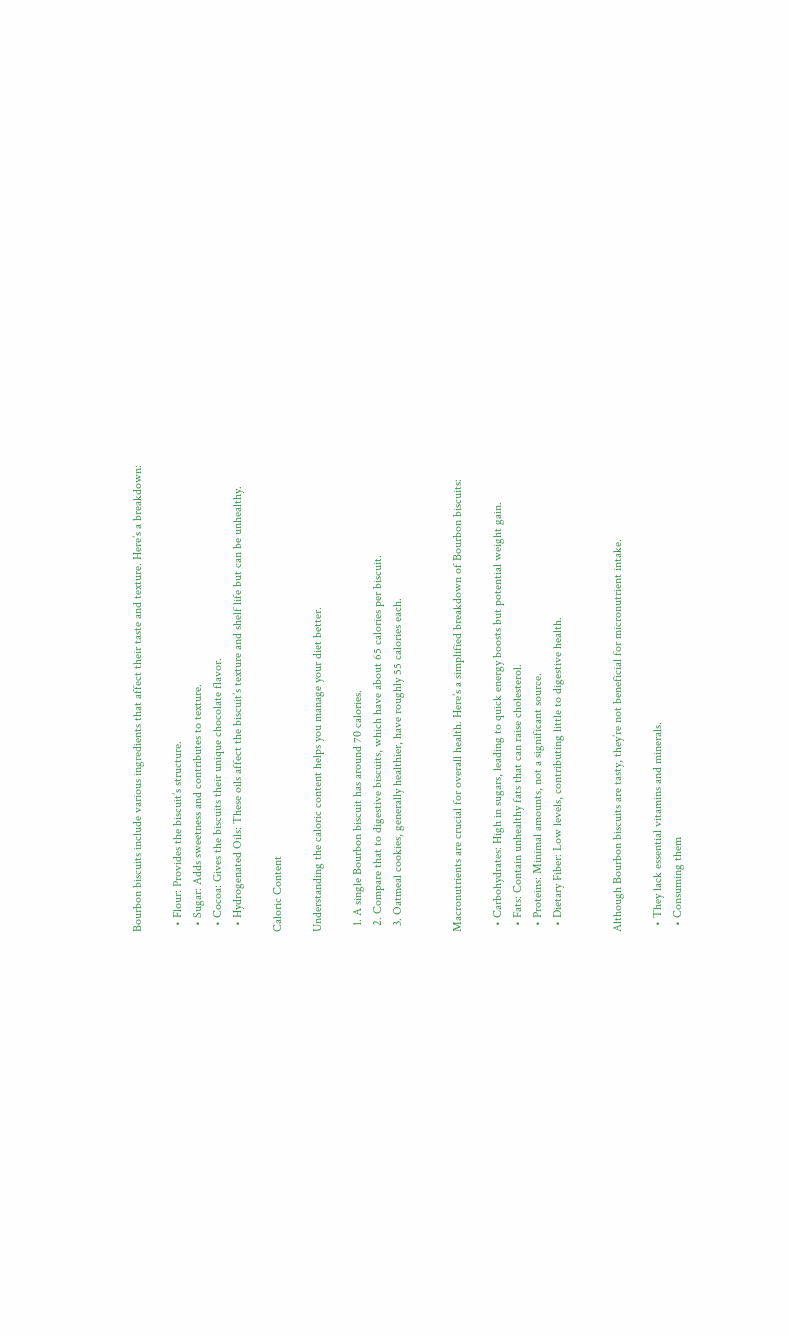Bourbon biscuits include various ingredients that affect their taste and texture. Here’s a breakdown:

  • Flour: Provides the biscuit’s structure.
  • Sugar: Adds sweetness and contributes to texture.
  • Cocoa: Gives the biscuits their unique chocolate flavor.
  • Hydrogenated Oils: These oils affect the biscuit’s texture and shelf life but can be unhealthy.

Caloric Content

Understanding the caloric content helps you manage your diet better.

  1. A single Bourbon biscuit has around 70 calories.
  2. Compare that to digestive biscuits, which have about 65 calories per biscuit.
  3. Oatmeal cookies, generally healthier, have roughly 55 calories each.


Macronutrients are crucial for overall health. Here’s a simplified breakdown of Bourbon biscuits:

  • Carbohydrates: High in sugars, leading to quick energy boosts but potential weight gain.
  • Fats: Contain unhealthy fats that can raise cholesterol.
  • Proteins: Minimal amounts, not a significant source.
  • Dietary Fiber: Low levels, contributing little to digestive health.


Although Bourbon biscuits are tasty, they’re not beneficial for micronutrient intake.

  • They lack essential vitamins and minerals.
  • Consuming them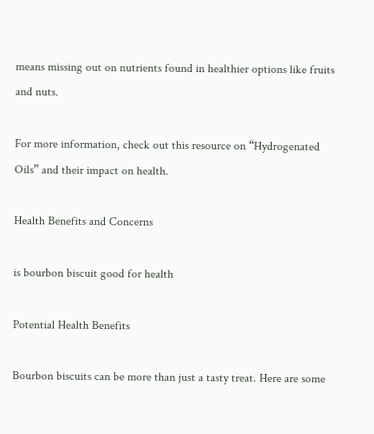means missing out on nutrients found in healthier options like fruits and nuts.

For more information, check out this resource on “Hydrogenated Oils” and their impact on health.

Health Benefits and Concerns

is bourbon biscuit good for health

Potential Health Benefits

Bourbon biscuits can be more than just a tasty treat. Here are some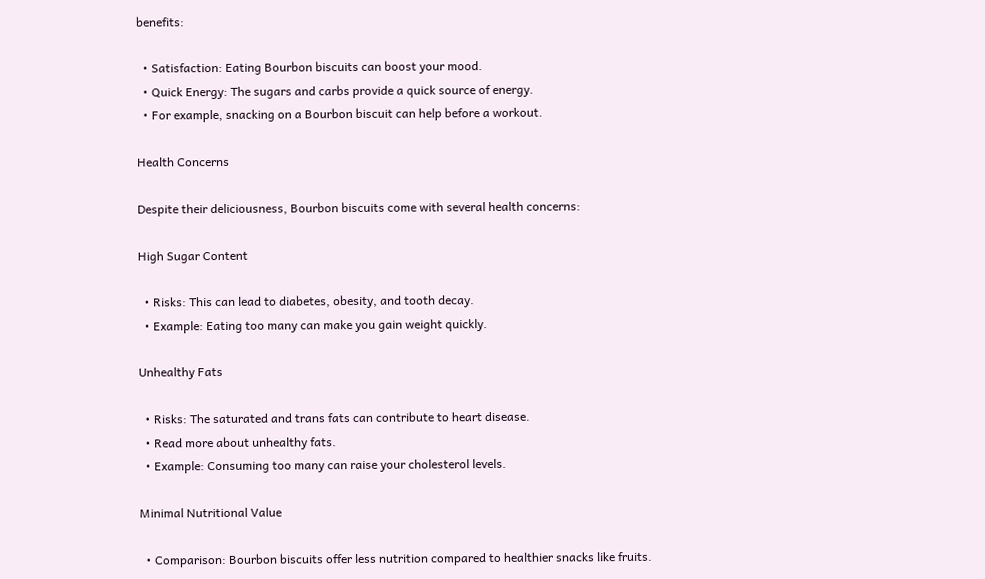benefits:

  • Satisfaction: Eating Bourbon biscuits can boost your mood.
  • Quick Energy: The sugars and carbs provide a quick source of energy.
  • For example, snacking on a Bourbon biscuit can help before a workout.

Health Concerns

Despite their deliciousness, Bourbon biscuits come with several health concerns:

High Sugar Content

  • Risks: This can lead to diabetes, obesity, and tooth decay.
  • Example: Eating too many can make you gain weight quickly.

Unhealthy Fats

  • Risks: The saturated and trans fats can contribute to heart disease.
  • Read more about unhealthy fats.
  • Example: Consuming too many can raise your cholesterol levels.

Minimal Nutritional Value

  • Comparison: Bourbon biscuits offer less nutrition compared to healthier snacks like fruits.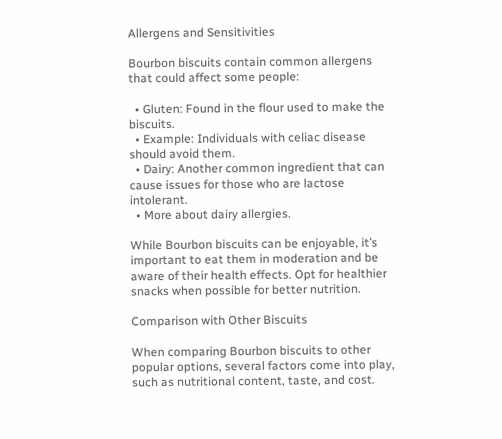Allergens and Sensitivities

Bourbon biscuits contain common allergens that could affect some people:

  • Gluten: Found in the flour used to make the biscuits.
  • Example: Individuals with celiac disease should avoid them.
  • Dairy: Another common ingredient that can cause issues for those who are lactose intolerant.
  • More about dairy allergies.

While Bourbon biscuits can be enjoyable, it’s important to eat them in moderation and be aware of their health effects. Opt for healthier snacks when possible for better nutrition.

Comparison with Other Biscuits

When comparing Bourbon biscuits to other popular options, several factors come into play, such as nutritional content, taste, and cost.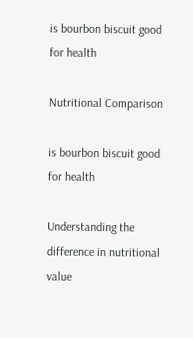is bourbon biscuit good for health

Nutritional Comparison

is bourbon biscuit good for health

Understanding the difference in nutritional value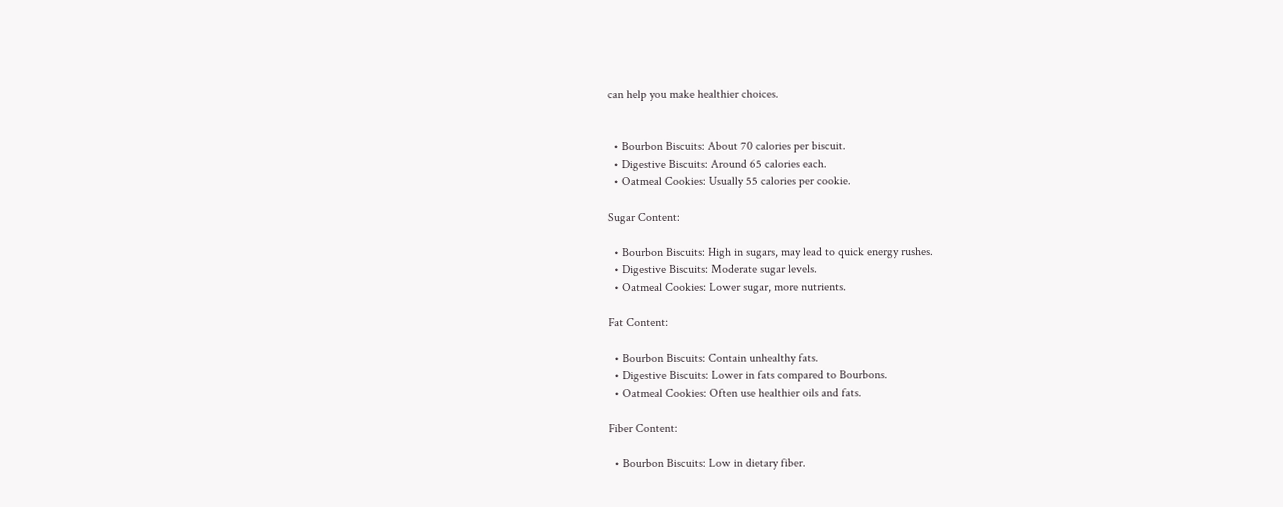can help you make healthier choices.


  • Bourbon Biscuits: About 70 calories per biscuit.
  • Digestive Biscuits: Around 65 calories each.
  • Oatmeal Cookies: Usually 55 calories per cookie.

Sugar Content:

  • Bourbon Biscuits: High in sugars, may lead to quick energy rushes.
  • Digestive Biscuits: Moderate sugar levels.
  • Oatmeal Cookies: Lower sugar, more nutrients.

Fat Content:

  • Bourbon Biscuits: Contain unhealthy fats.
  • Digestive Biscuits: Lower in fats compared to Bourbons.
  • Oatmeal Cookies: Often use healthier oils and fats.

Fiber Content:

  • Bourbon Biscuits: Low in dietary fiber.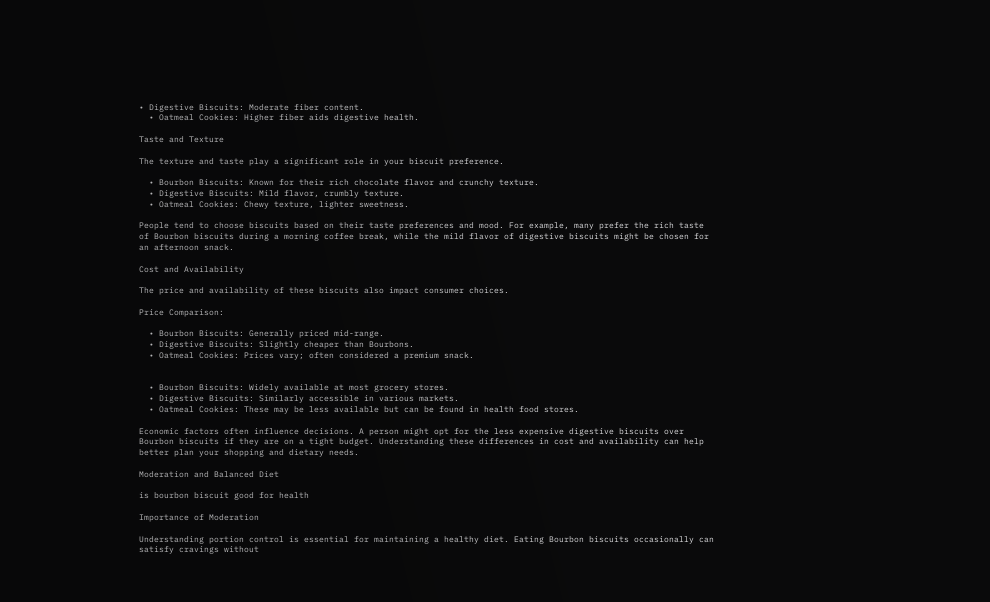• Digestive Biscuits: Moderate fiber content.
  • Oatmeal Cookies: Higher fiber aids digestive health.

Taste and Texture

The texture and taste play a significant role in your biscuit preference.

  • Bourbon Biscuits: Known for their rich chocolate flavor and crunchy texture.
  • Digestive Biscuits: Mild flavor, crumbly texture.
  • Oatmeal Cookies: Chewy texture, lighter sweetness.

People tend to choose biscuits based on their taste preferences and mood. For example, many prefer the rich taste of Bourbon biscuits during a morning coffee break, while the mild flavor of digestive biscuits might be chosen for an afternoon snack.

Cost and Availability

The price and availability of these biscuits also impact consumer choices.

Price Comparison:

  • Bourbon Biscuits: Generally priced mid-range.
  • Digestive Biscuits: Slightly cheaper than Bourbons.
  • Oatmeal Cookies: Prices vary; often considered a premium snack.


  • Bourbon Biscuits: Widely available at most grocery stores.
  • Digestive Biscuits: Similarly accessible in various markets.
  • Oatmeal Cookies: These may be less available but can be found in health food stores.

Economic factors often influence decisions. A person might opt for the less expensive digestive biscuits over Bourbon biscuits if they are on a tight budget. Understanding these differences in cost and availability can help better plan your shopping and dietary needs.

Moderation and Balanced Diet

is bourbon biscuit good for health

Importance of Moderation

Understanding portion control is essential for maintaining a healthy diet. Eating Bourbon biscuits occasionally can satisfy cravings without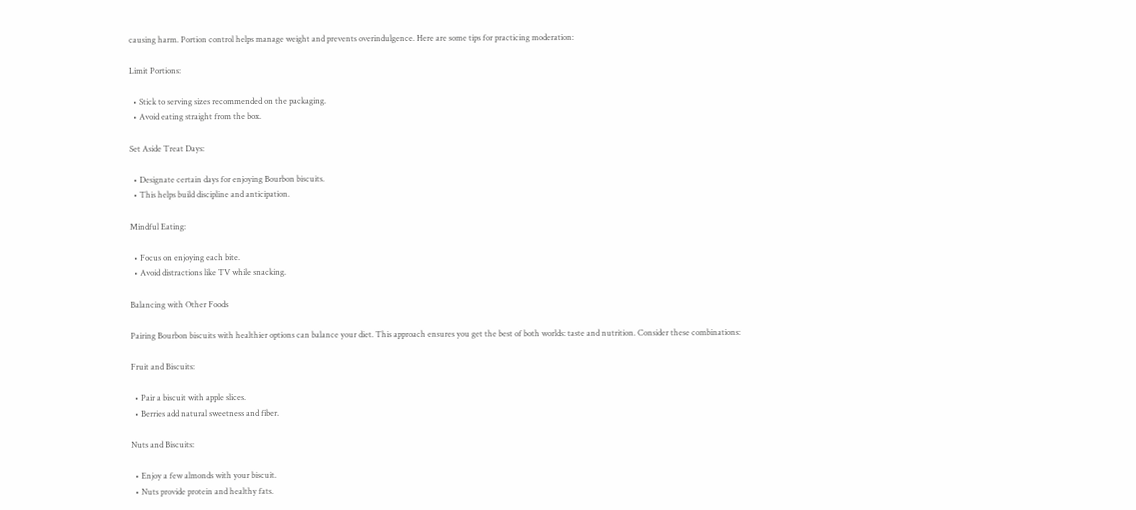causing harm. Portion control helps manage weight and prevents overindulgence. Here are some tips for practicing moderation:

Limit Portions:

  • Stick to serving sizes recommended on the packaging.
  • Avoid eating straight from the box.

Set Aside Treat Days:

  • Designate certain days for enjoying Bourbon biscuits.
  • This helps build discipline and anticipation.

Mindful Eating:

  • Focus on enjoying each bite.
  • Avoid distractions like TV while snacking.

Balancing with Other Foods

Pairing Bourbon biscuits with healthier options can balance your diet. This approach ensures you get the best of both worlds: taste and nutrition. Consider these combinations:

Fruit and Biscuits:

  • Pair a biscuit with apple slices.
  • Berries add natural sweetness and fiber.

Nuts and Biscuits:

  • Enjoy a few almonds with your biscuit.
  • Nuts provide protein and healthy fats.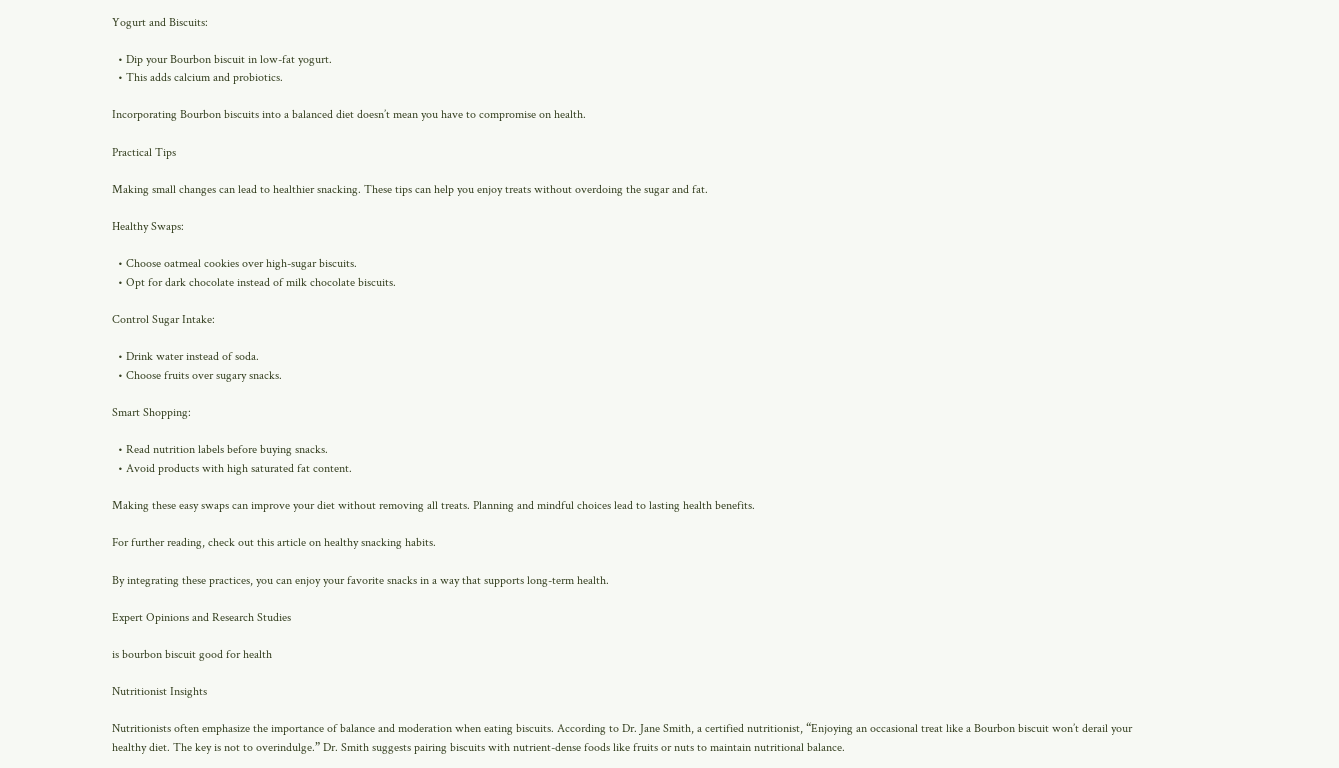Yogurt and Biscuits:

  • Dip your Bourbon biscuit in low-fat yogurt.
  • This adds calcium and probiotics.

Incorporating Bourbon biscuits into a balanced diet doesn’t mean you have to compromise on health.

Practical Tips

Making small changes can lead to healthier snacking. These tips can help you enjoy treats without overdoing the sugar and fat.

Healthy Swaps:

  • Choose oatmeal cookies over high-sugar biscuits.
  • Opt for dark chocolate instead of milk chocolate biscuits.

Control Sugar Intake:

  • Drink water instead of soda.
  • Choose fruits over sugary snacks.

Smart Shopping:

  • Read nutrition labels before buying snacks.
  • Avoid products with high saturated fat content.

Making these easy swaps can improve your diet without removing all treats. Planning and mindful choices lead to lasting health benefits.

For further reading, check out this article on healthy snacking habits.

By integrating these practices, you can enjoy your favorite snacks in a way that supports long-term health.

Expert Opinions and Research Studies

is bourbon biscuit good for health

Nutritionist Insights

Nutritionists often emphasize the importance of balance and moderation when eating biscuits. According to Dr. Jane Smith, a certified nutritionist, “Enjoying an occasional treat like a Bourbon biscuit won’t derail your healthy diet. The key is not to overindulge.” Dr. Smith suggests pairing biscuits with nutrient-dense foods like fruits or nuts to maintain nutritional balance.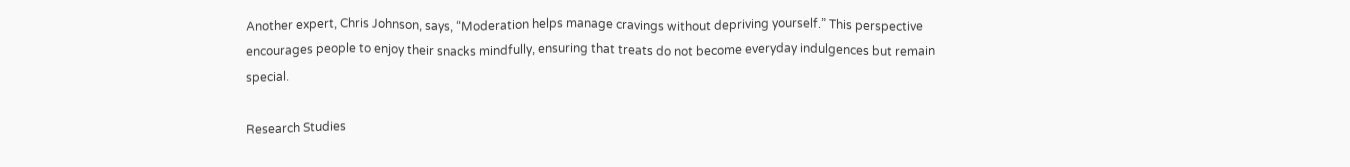Another expert, Chris Johnson, says, “Moderation helps manage cravings without depriving yourself.” This perspective encourages people to enjoy their snacks mindfully, ensuring that treats do not become everyday indulgences but remain special.

Research Studies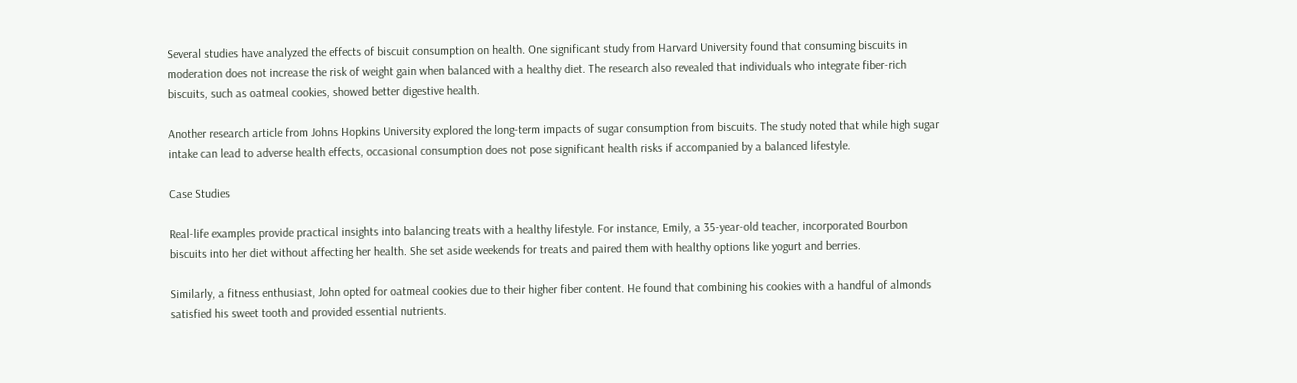Several studies have analyzed the effects of biscuit consumption on health. One significant study from Harvard University found that consuming biscuits in moderation does not increase the risk of weight gain when balanced with a healthy diet. The research also revealed that individuals who integrate fiber-rich biscuits, such as oatmeal cookies, showed better digestive health.

Another research article from Johns Hopkins University explored the long-term impacts of sugar consumption from biscuits. The study noted that while high sugar intake can lead to adverse health effects, occasional consumption does not pose significant health risks if accompanied by a balanced lifestyle.

Case Studies

Real-life examples provide practical insights into balancing treats with a healthy lifestyle. For instance, Emily, a 35-year-old teacher, incorporated Bourbon biscuits into her diet without affecting her health. She set aside weekends for treats and paired them with healthy options like yogurt and berries.

Similarly, a fitness enthusiast, John opted for oatmeal cookies due to their higher fiber content. He found that combining his cookies with a handful of almonds satisfied his sweet tooth and provided essential nutrients.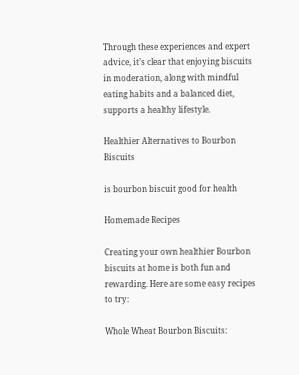Through these experiences and expert advice, it’s clear that enjoying biscuits in moderation, along with mindful eating habits and a balanced diet, supports a healthy lifestyle.

Healthier Alternatives to Bourbon Biscuits

is bourbon biscuit good for health

Homemade Recipes

Creating your own healthier Bourbon biscuits at home is both fun and rewarding. Here are some easy recipes to try:

Whole Wheat Bourbon Biscuits: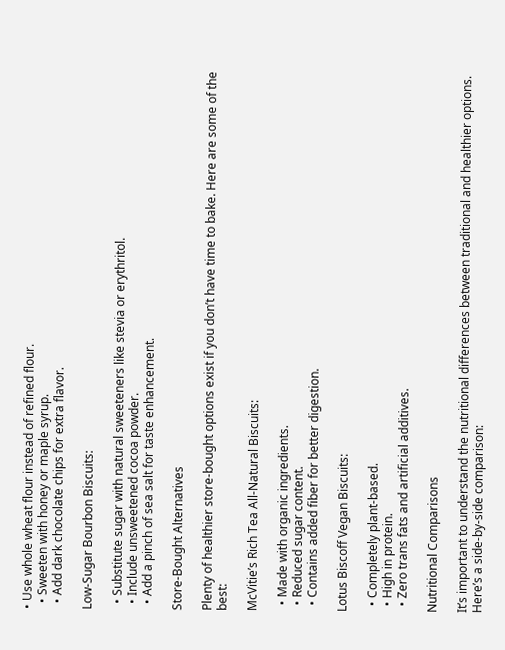• Use whole wheat flour instead of refined flour.
  • Sweeten with honey or maple syrup.
  • Add dark chocolate chips for extra flavor.

Low-Sugar Bourbon Biscuits:

  • Substitute sugar with natural sweeteners like stevia or erythritol.
  • Include unsweetened cocoa powder.
  • Add a pinch of sea salt for taste enhancement.

Store-Bought Alternatives

Plenty of healthier store-bought options exist if you don’t have time to bake. Here are some of the best:

McVitie’s Rich Tea All-Natural Biscuits:

  • Made with organic ingredients.
  • Reduced sugar content.
  • Contains added fiber for better digestion.

Lotus Biscoff Vegan Biscuits:

  • Completely plant-based.
  • High in protein.
  • Zero trans fats and artificial additives.

Nutritional Comparisons

It’s important to understand the nutritional differences between traditional and healthier options. Here’s a side-by-side comparison: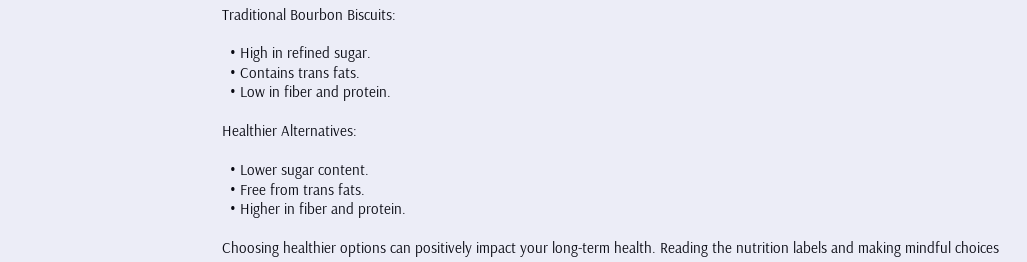Traditional Bourbon Biscuits:

  • High in refined sugar.
  • Contains trans fats.
  • Low in fiber and protein.

Healthier Alternatives:

  • Lower sugar content.
  • Free from trans fats.
  • Higher in fiber and protein.

Choosing healthier options can positively impact your long-term health. Reading the nutrition labels and making mindful choices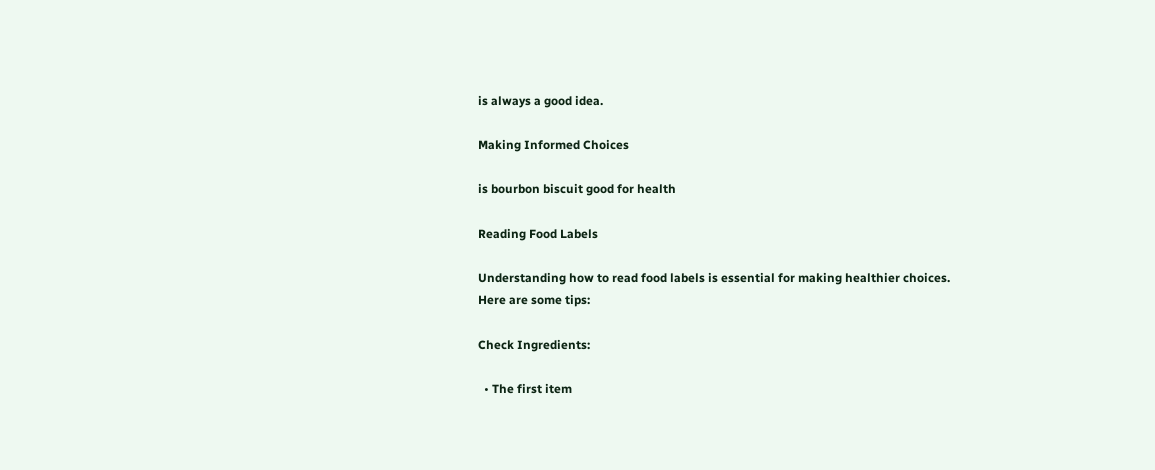is always a good idea.

Making Informed Choices

is bourbon biscuit good for health

Reading Food Labels

Understanding how to read food labels is essential for making healthier choices. Here are some tips:

Check Ingredients:

  • The first item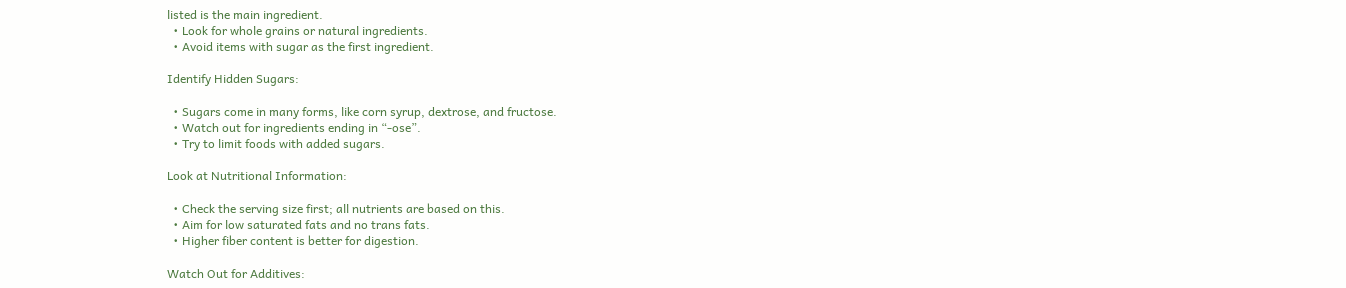listed is the main ingredient.
  • Look for whole grains or natural ingredients.
  • Avoid items with sugar as the first ingredient.

Identify Hidden Sugars:

  • Sugars come in many forms, like corn syrup, dextrose, and fructose.
  • Watch out for ingredients ending in “-ose”.
  • Try to limit foods with added sugars.

Look at Nutritional Information:

  • Check the serving size first; all nutrients are based on this.
  • Aim for low saturated fats and no trans fats.
  • Higher fiber content is better for digestion.

Watch Out for Additives: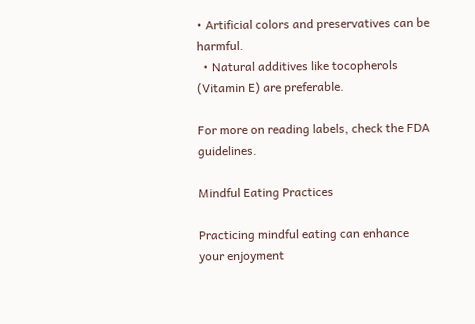• Artificial colors and preservatives can be harmful.
  • Natural additives like tocopherols (Vitamin E) are preferable.

For more on reading labels, check the FDA guidelines.

Mindful Eating Practices

Practicing mindful eating can enhance your enjoyment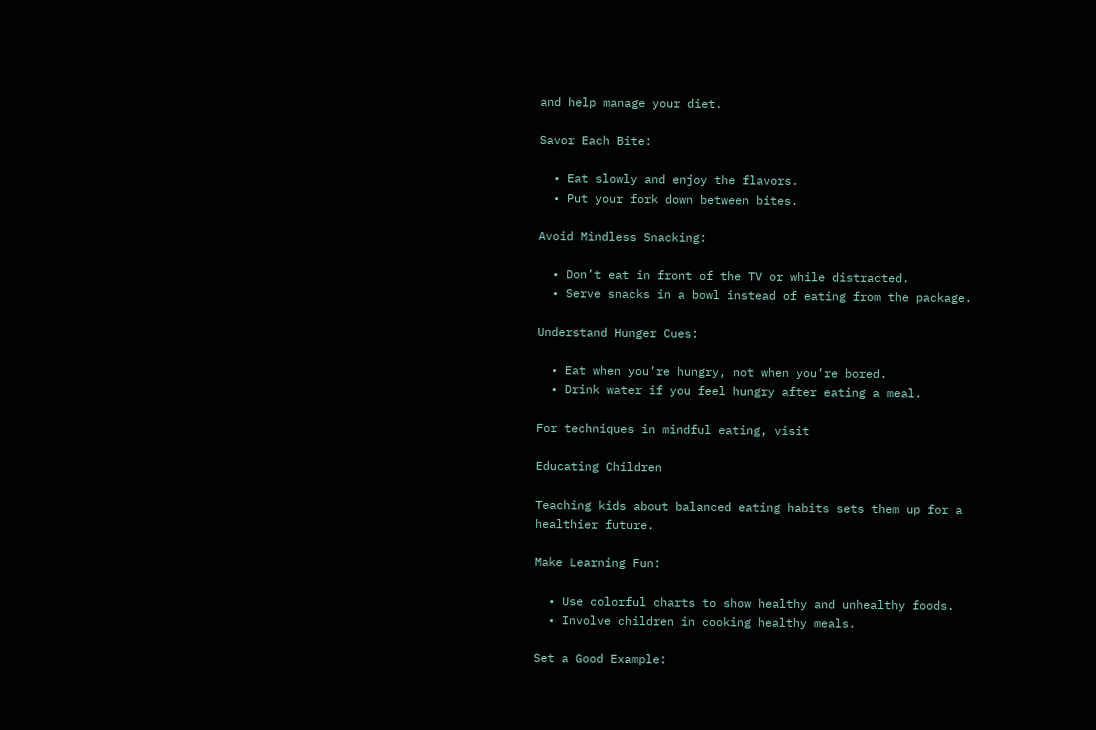and help manage your diet.

Savor Each Bite:

  • Eat slowly and enjoy the flavors.
  • Put your fork down between bites.

Avoid Mindless Snacking:

  • Don’t eat in front of the TV or while distracted.
  • Serve snacks in a bowl instead of eating from the package.

Understand Hunger Cues:

  • Eat when you’re hungry, not when you’re bored.
  • Drink water if you feel hungry after eating a meal.

For techniques in mindful eating, visit

Educating Children

Teaching kids about balanced eating habits sets them up for a healthier future.

Make Learning Fun:

  • Use colorful charts to show healthy and unhealthy foods.
  • Involve children in cooking healthy meals.

Set a Good Example: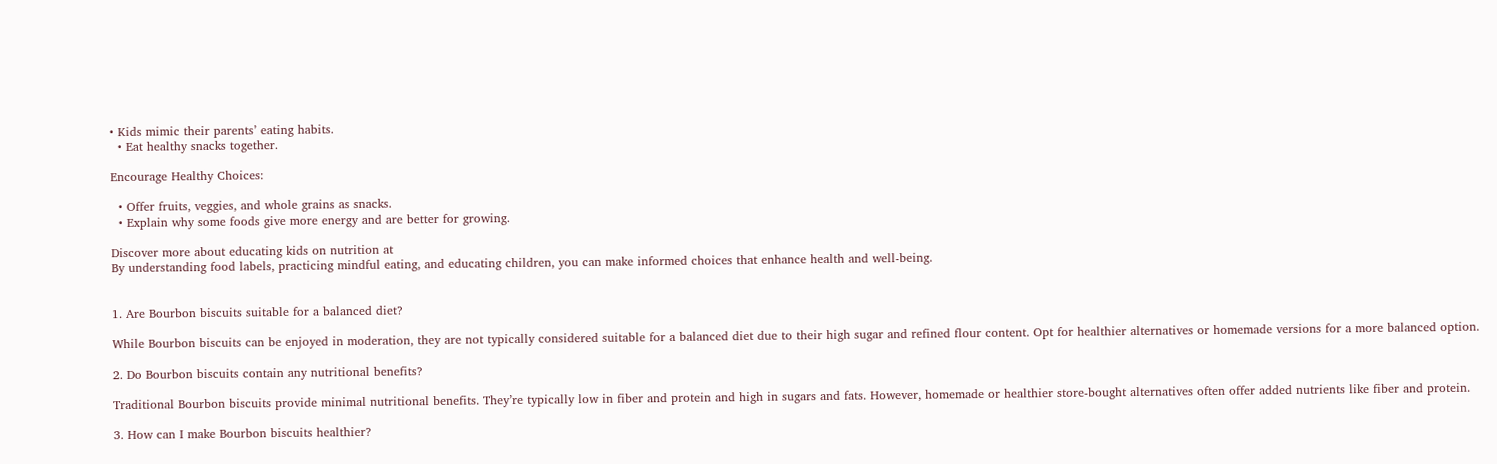• Kids mimic their parents’ eating habits.
  • Eat healthy snacks together.

Encourage Healthy Choices:

  • Offer fruits, veggies, and whole grains as snacks.
  • Explain why some foods give more energy and are better for growing.

Discover more about educating kids on nutrition at
By understanding food labels, practicing mindful eating, and educating children, you can make informed choices that enhance health and well-being.


1. Are Bourbon biscuits suitable for a balanced diet?

While Bourbon biscuits can be enjoyed in moderation, they are not typically considered suitable for a balanced diet due to their high sugar and refined flour content. Opt for healthier alternatives or homemade versions for a more balanced option.

2. Do Bourbon biscuits contain any nutritional benefits?

Traditional Bourbon biscuits provide minimal nutritional benefits. They’re typically low in fiber and protein and high in sugars and fats. However, homemade or healthier store-bought alternatives often offer added nutrients like fiber and protein.

3. How can I make Bourbon biscuits healthier?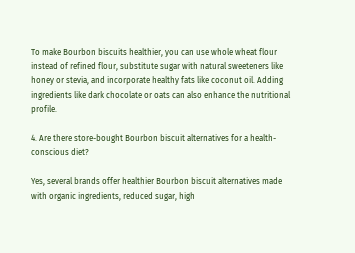To make Bourbon biscuits healthier, you can use whole wheat flour instead of refined flour, substitute sugar with natural sweeteners like honey or stevia, and incorporate healthy fats like coconut oil. Adding ingredients like dark chocolate or oats can also enhance the nutritional profile.

4. Are there store-bought Bourbon biscuit alternatives for a health-conscious diet?

Yes, several brands offer healthier Bourbon biscuit alternatives made with organic ingredients, reduced sugar, high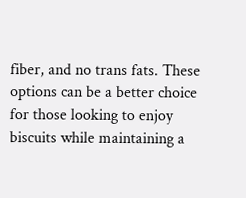fiber, and no trans fats. These options can be a better choice for those looking to enjoy biscuits while maintaining a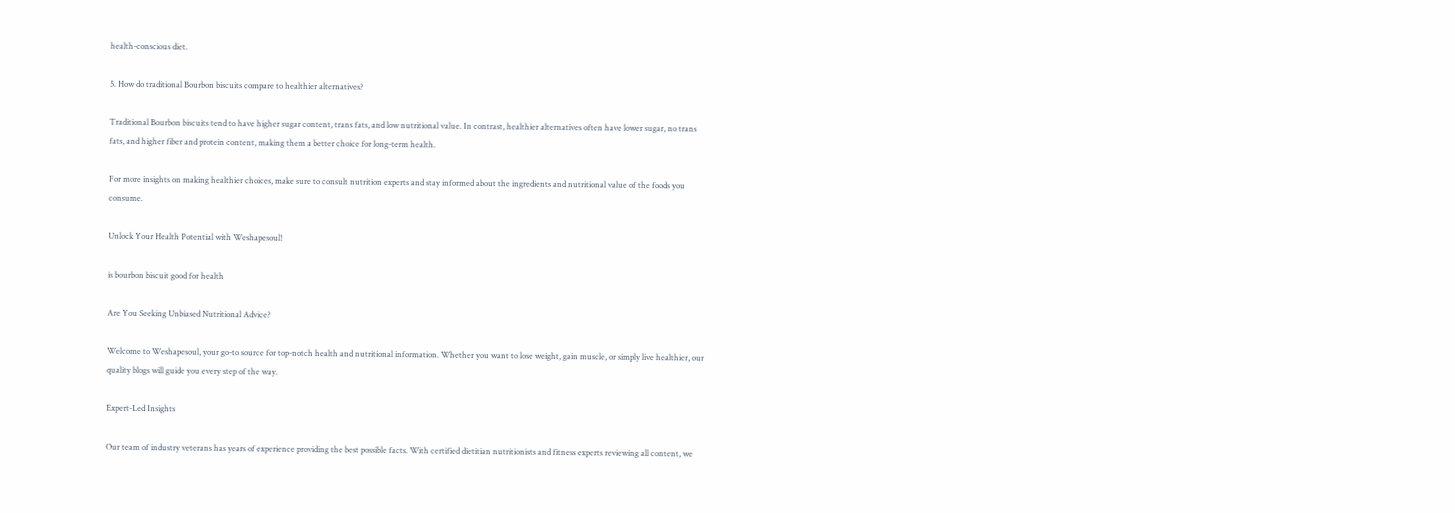health-conscious diet.

5. How do traditional Bourbon biscuits compare to healthier alternatives?

Traditional Bourbon biscuits tend to have higher sugar content, trans fats, and low nutritional value. In contrast, healthier alternatives often have lower sugar, no trans fats, and higher fiber and protein content, making them a better choice for long-term health.

For more insights on making healthier choices, make sure to consult nutrition experts and stay informed about the ingredients and nutritional value of the foods you consume.

Unlock Your Health Potential with Weshapesoul!

is bourbon biscuit good for health

Are You Seeking Unbiased Nutritional Advice?

Welcome to Weshapesoul, your go-to source for top-notch health and nutritional information. Whether you want to lose weight, gain muscle, or simply live healthier, our quality blogs will guide you every step of the way.

Expert-Led Insights

Our team of industry veterans has years of experience providing the best possible facts. With certified dietitian nutritionists and fitness experts reviewing all content, we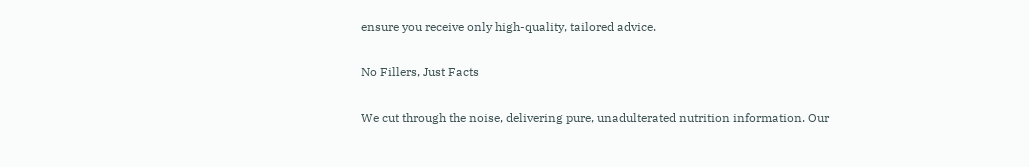ensure you receive only high-quality, tailored advice.

No Fillers, Just Facts

We cut through the noise, delivering pure, unadulterated nutrition information. Our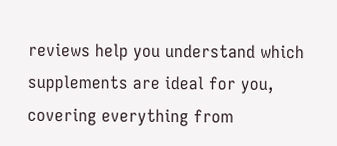reviews help you understand which supplements are ideal for you, covering everything from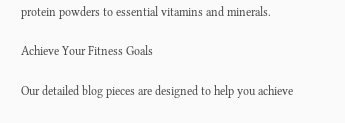protein powders to essential vitamins and minerals.

Achieve Your Fitness Goals

Our detailed blog pieces are designed to help you achieve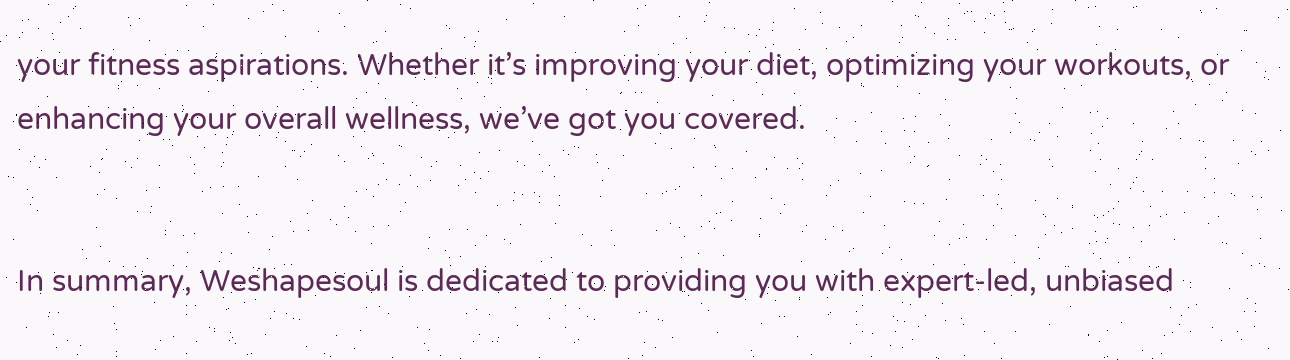your fitness aspirations. Whether it’s improving your diet, optimizing your workouts, or enhancing your overall wellness, we’ve got you covered.


In summary, Weshapesoul is dedicated to providing you with expert-led, unbiased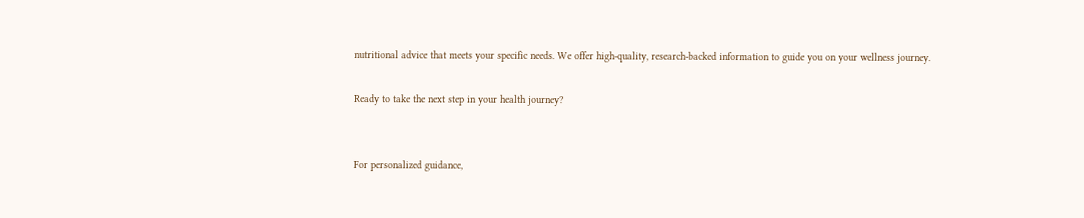nutritional advice that meets your specific needs. We offer high-quality, research-backed information to guide you on your wellness journey.

Ready to take the next step in your health journey?


For personalized guidance,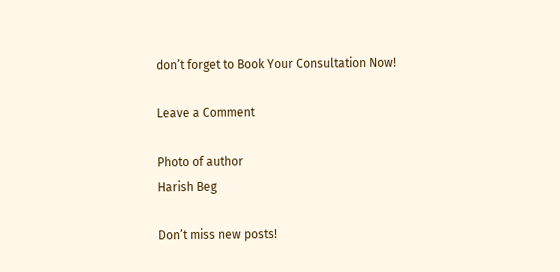don’t forget to Book Your Consultation Now!

Leave a Comment

Photo of author
Harish Beg

Don’t miss new posts!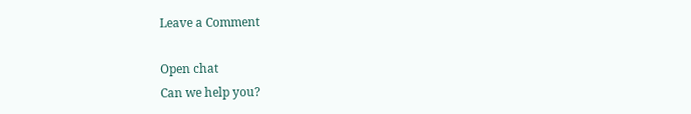Leave a Comment

Open chat
Can we help you?